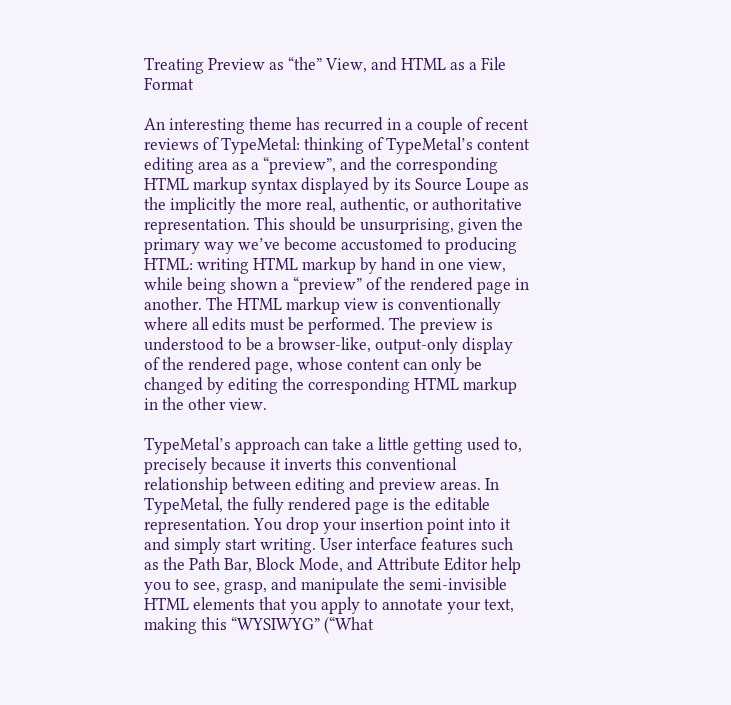Treating Preview as “the” View, and HTML as a File Format

An interesting theme has recurred in a couple of recent reviews of TypeMetal: thinking of TypeMetal’s content editing area as a “preview”, and the corresponding HTML markup syntax displayed by its Source Loupe as the implicitly the more real, authentic, or authoritative representation. This should be unsurprising, given the primary way we’ve become accustomed to producing HTML: writing HTML markup by hand in one view, while being shown a “preview” of the rendered page in another. The HTML markup view is conventionally where all edits must be performed. The preview is understood to be a browser-like, output-only display of the rendered page, whose content can only be changed by editing the corresponding HTML markup in the other view.

TypeMetal’s approach can take a little getting used to, precisely because it inverts this conventional relationship between editing and preview areas. In TypeMetal, the fully rendered page is the editable representation. You drop your insertion point into it and simply start writing. User interface features such as the Path Bar, Block Mode, and Attribute Editor help you to see, grasp, and manipulate the semi-invisible HTML elements that you apply to annotate your text, making this “WYSIWYG” (“What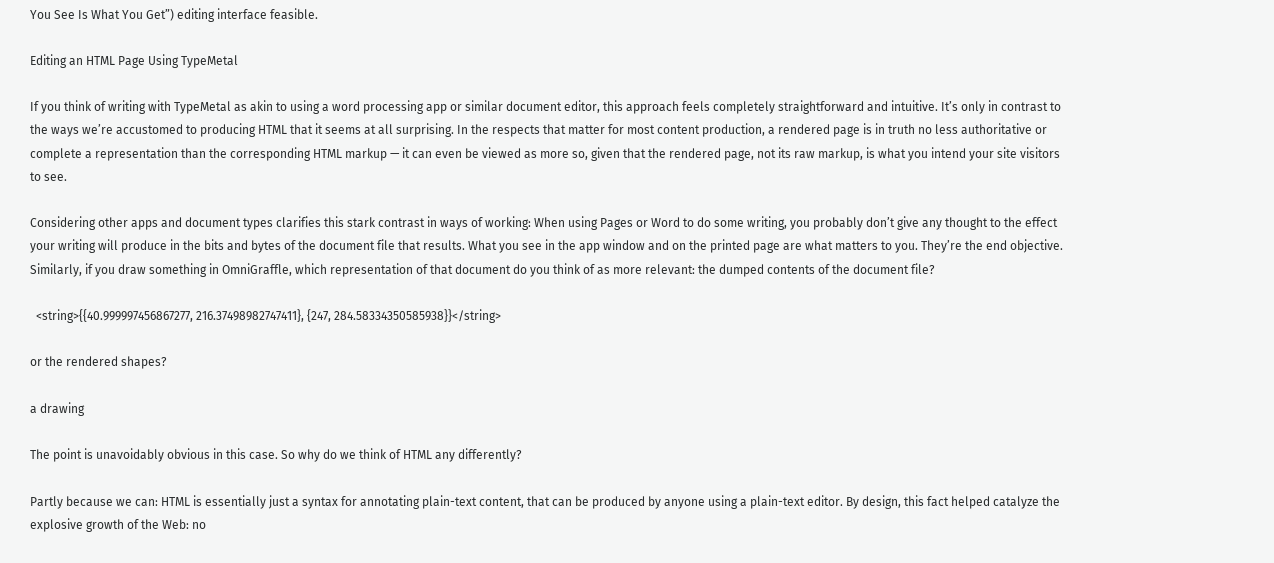You See Is What You Get”) editing interface feasible.

Editing an HTML Page Using TypeMetal

If you think of writing with TypeMetal as akin to using a word processing app or similar document editor, this approach feels completely straightforward and intuitive. It’s only in contrast to the ways we’re accustomed to producing HTML that it seems at all surprising. In the respects that matter for most content production, a rendered page is in truth no less authoritative or complete a representation than the corresponding HTML markup — it can even be viewed as more so, given that the rendered page, not its raw markup, is what you intend your site visitors to see.

Considering other apps and document types clarifies this stark contrast in ways of working: When using Pages or Word to do some writing, you probably don’t give any thought to the effect your writing will produce in the bits and bytes of the document file that results. What you see in the app window and on the printed page are what matters to you. They’re the end objective. Similarly, if you draw something in OmniGraffle, which representation of that document do you think of as more relevant: the dumped contents of the document file?

  <string>{{40.999997456867277, 216.37498982747411}, {247, 284.58334350585938}}</string>

or the rendered shapes?

a drawing

The point is unavoidably obvious in this case. So why do we think of HTML any differently?

Partly because we can: HTML is essentially just a syntax for annotating plain-text content, that can be produced by anyone using a plain-text editor. By design, this fact helped catalyze the explosive growth of the Web: no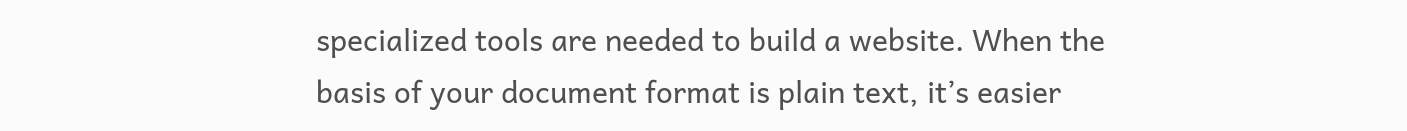specialized tools are needed to build a website. When the basis of your document format is plain text, it’s easier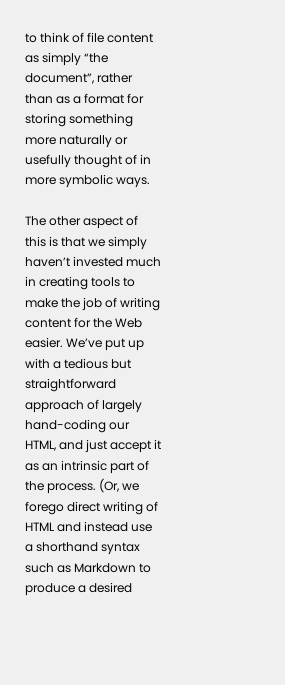to think of file content as simply “the document”, rather than as a format for storing something more naturally or usefully thought of in more symbolic ways.

The other aspect of this is that we simply haven’t invested much in creating tools to make the job of writing content for the Web easier. We’ve put up with a tedious but straightforward approach of largely hand-coding our HTML, and just accept it as an intrinsic part of the process. (Or, we forego direct writing of HTML and instead use a shorthand syntax such as Markdown to produce a desired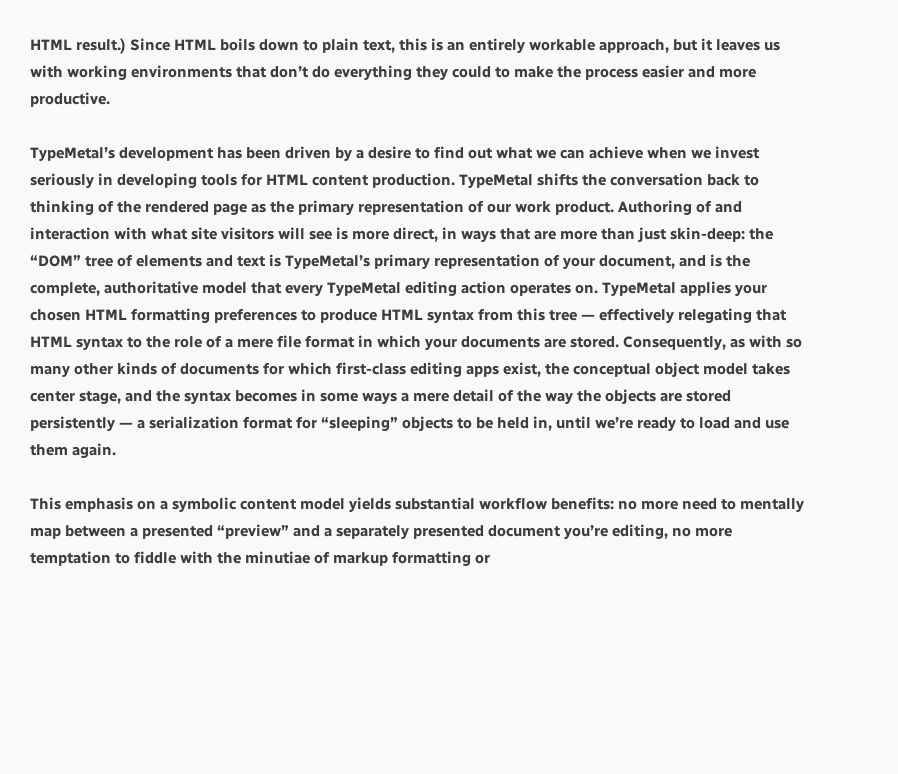HTML result.) Since HTML boils down to plain text, this is an entirely workable approach, but it leaves us with working environments that don’t do everything they could to make the process easier and more productive.

TypeMetal’s development has been driven by a desire to find out what we can achieve when we invest seriously in developing tools for HTML content production. TypeMetal shifts the conversation back to thinking of the rendered page as the primary representation of our work product. Authoring of and interaction with what site visitors will see is more direct, in ways that are more than just skin-deep: the “DOM” tree of elements and text is TypeMetal’s primary representation of your document, and is the complete, authoritative model that every TypeMetal editing action operates on. TypeMetal applies your chosen HTML formatting preferences to produce HTML syntax from this tree — effectively relegating that HTML syntax to the role of a mere file format in which your documents are stored. Consequently, as with so many other kinds of documents for which first-class editing apps exist, the conceptual object model takes center stage, and the syntax becomes in some ways a mere detail of the way the objects are stored persistently — a serialization format for “sleeping” objects to be held in, until we’re ready to load and use them again.

This emphasis on a symbolic content model yields substantial workflow benefits: no more need to mentally map between a presented “preview” and a separately presented document you’re editing, no more temptation to fiddle with the minutiae of markup formatting or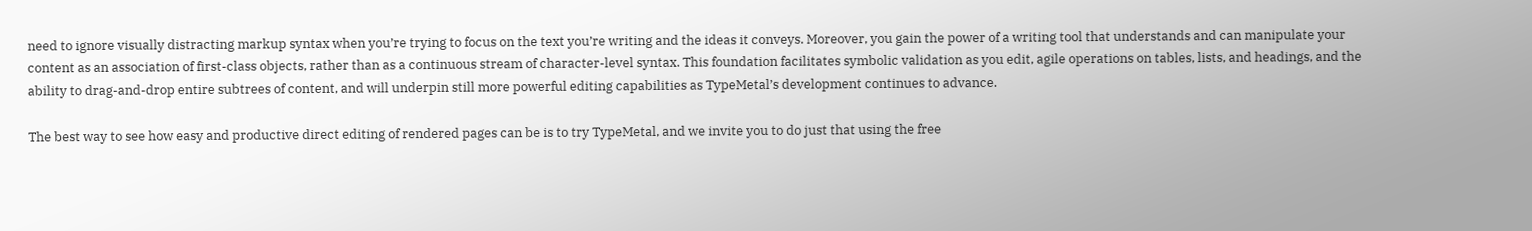need to ignore visually distracting markup syntax when you’re trying to focus on the text you’re writing and the ideas it conveys. Moreover, you gain the power of a writing tool that understands and can manipulate your content as an association of first-class objects, rather than as a continuous stream of character-level syntax. This foundation facilitates symbolic validation as you edit, agile operations on tables, lists, and headings, and the ability to drag-and-drop entire subtrees of content, and will underpin still more powerful editing capabilities as TypeMetal’s development continues to advance.

The best way to see how easy and productive direct editing of rendered pages can be is to try TypeMetal, and we invite you to do just that using the free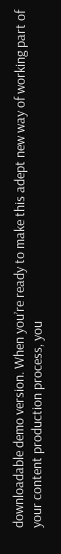downloadable demo version. When you’re ready to make this adept new way of working part of your content production process, you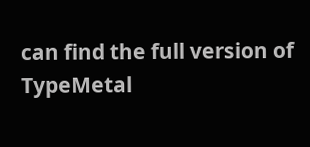can find the full version of TypeMetal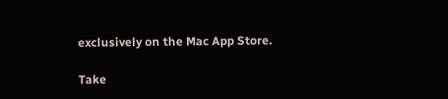exclusively on the Mac App Store.

Take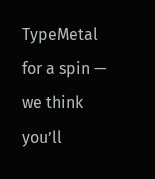TypeMetal for a spin — we think you’ll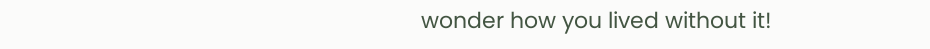wonder how you lived without it!